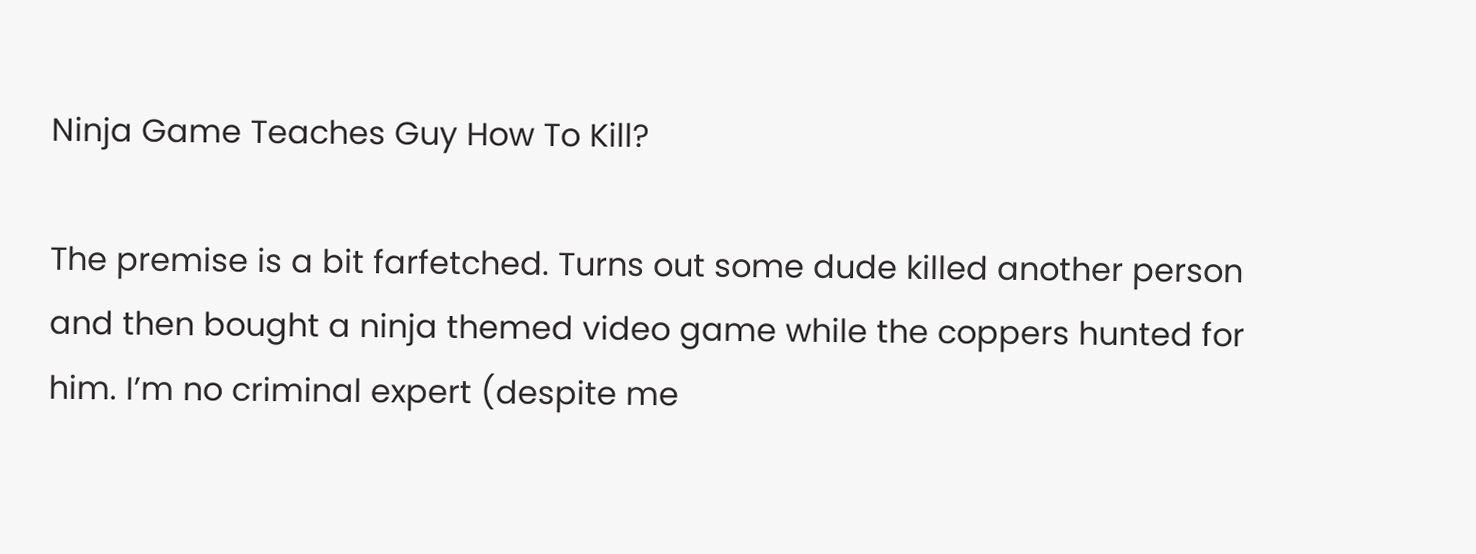Ninja Game Teaches Guy How To Kill?

The premise is a bit farfetched. Turns out some dude killed another person and then bought a ninja themed video game while the coppers hunted for him. I’m no criminal expert (despite me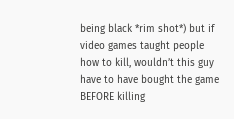being black *rim shot*) but if video games taught people how to kill, wouldn’t this guy have to have bought the game BEFORE killing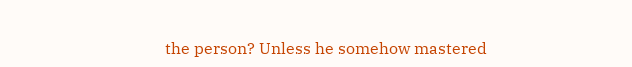the person? Unless he somehow mastered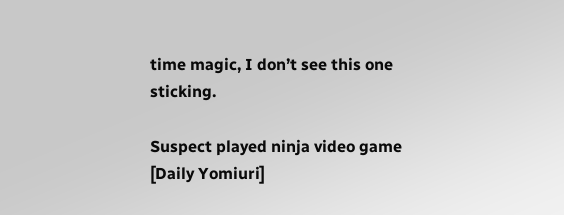time magic, I don’t see this one sticking.

Suspect played ninja video game [Daily Yomiuri]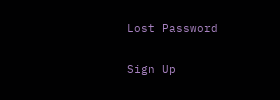Lost Password

Sign Up